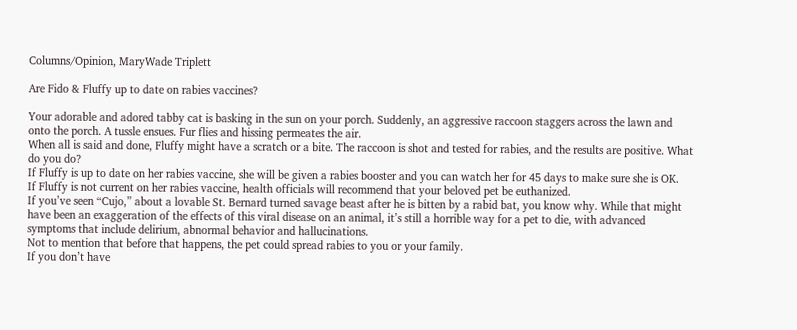Columns/Opinion, MaryWade Triplett

Are Fido & Fluffy up to date on rabies vaccines?

Your adorable and adored tabby cat is basking in the sun on your porch. Suddenly, an aggressive raccoon staggers across the lawn and onto the porch. A tussle ensues. Fur flies and hissing permeates the air.
When all is said and done, Fluffy might have a scratch or a bite. The raccoon is shot and tested for rabies, and the results are positive. What do you do?
If Fluffy is up to date on her rabies vaccine, she will be given a rabies booster and you can watch her for 45 days to make sure she is OK.
If Fluffy is not current on her rabies vaccine, health officials will recommend that your beloved pet be euthanized.
If you’ve seen “Cujo,” about a lovable St. Bernard turned savage beast after he is bitten by a rabid bat, you know why. While that might have been an exaggeration of the effects of this viral disease on an animal, it’s still a horrible way for a pet to die, with advanced symptoms that include delirium, abnormal behavior and hallucinations.
Not to mention that before that happens, the pet could spread rabies to you or your family.
If you don’t have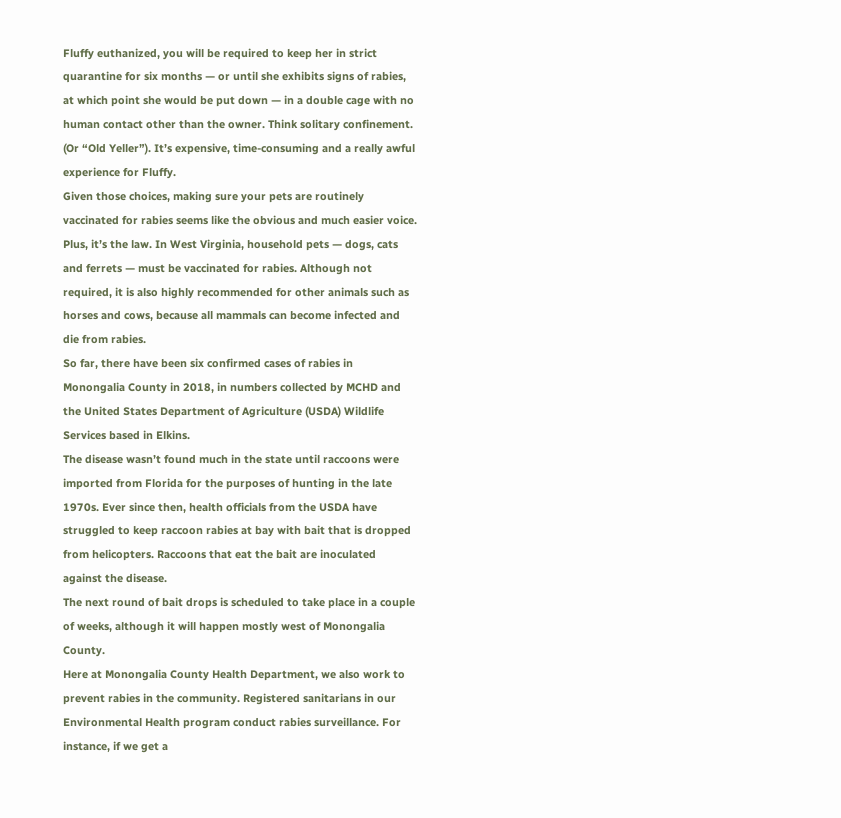Fluffy euthanized, you will be required to keep her in strict quarantine for six months — or until she exhibits signs of rabies, at which point she would be put down — in a double cage with no human contact other than the owner. Think solitary confinement. (Or “Old Yeller”). It’s expensive, time-consuming and a really awful experience for Fluffy.
Given those choices, making sure your pets are routinely vaccinated for rabies seems like the obvious and much easier voice.
Plus, it’s the law. In West Virginia, household pets — dogs, cats and ferrets — must be vaccinated for rabies. Although not required, it is also highly recommended for other animals such as horses and cows, because all mammals can become infected and die from rabies.
So far, there have been six confirmed cases of rabies in Monongalia County in 2018, in numbers collected by MCHD and the United States Department of Agriculture (USDA) Wildlife Services based in Elkins.
The disease wasn’t found much in the state until raccoons were imported from Florida for the purposes of hunting in the late 1970s. Ever since then, health officials from the USDA have struggled to keep raccoon rabies at bay with bait that is dropped from helicopters. Raccoons that eat the bait are inoculated against the disease.
The next round of bait drops is scheduled to take place in a couple of weeks, although it will happen mostly west of Monongalia County.
Here at Monongalia County Health Department, we also work to prevent rabies in the community. Registered sanitarians in our Environmental Health program conduct rabies surveillance. For instance, if we get a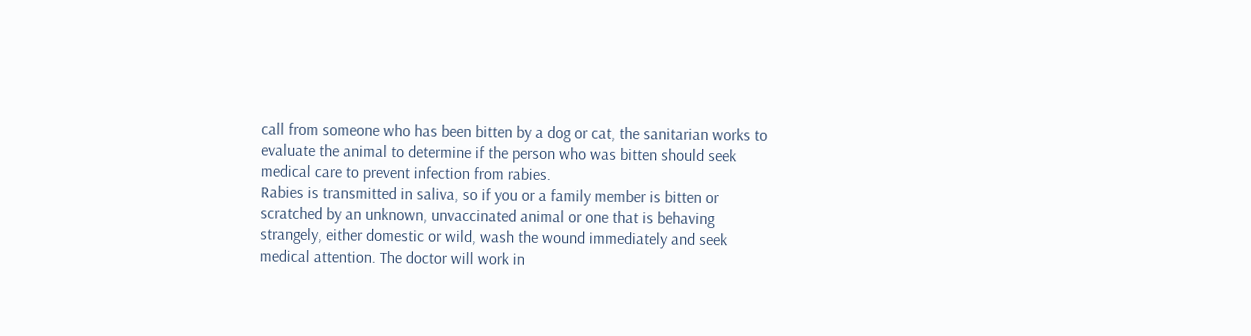call from someone who has been bitten by a dog or cat, the sanitarian works to evaluate the animal to determine if the person who was bitten should seek medical care to prevent infection from rabies.
Rabies is transmitted in saliva, so if you or a family member is bitten or scratched by an unknown, unvaccinated animal or one that is behaving strangely, either domestic or wild, wash the wound immediately and seek medical attention. The doctor will work in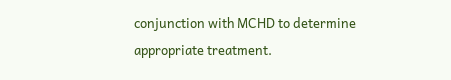conjunction with MCHD to determine appropriate treatment.